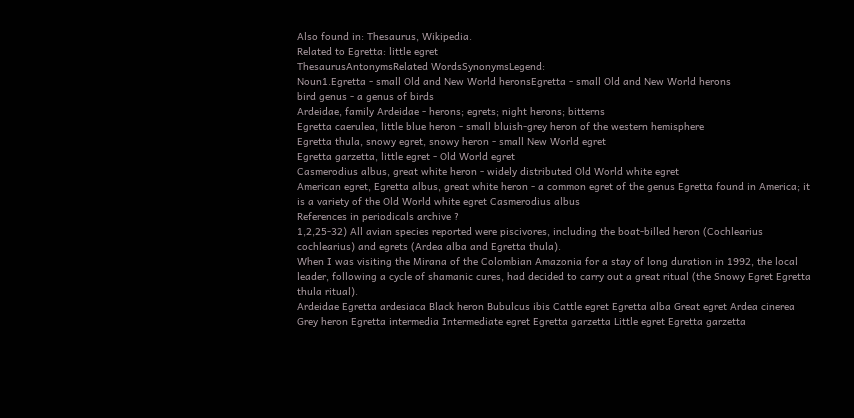Also found in: Thesaurus, Wikipedia.
Related to Egretta: little egret
ThesaurusAntonymsRelated WordsSynonymsLegend:
Noun1.Egretta - small Old and New World heronsEgretta - small Old and New World herons
bird genus - a genus of birds
Ardeidae, family Ardeidae - herons; egrets; night herons; bitterns
Egretta caerulea, little blue heron - small bluish-grey heron of the western hemisphere
Egretta thula, snowy egret, snowy heron - small New World egret
Egretta garzetta, little egret - Old World egret
Casmerodius albus, great white heron - widely distributed Old World white egret
American egret, Egretta albus, great white heron - a common egret of the genus Egretta found in America; it is a variety of the Old World white egret Casmerodius albus
References in periodicals archive ?
1,2,25-32) All avian species reported were piscivores, including the boat-billed heron (Cochlearius cochlearius) and egrets (Ardea alba and Egretta thula).
When I was visiting the Mirana of the Colombian Amazonia for a stay of long duration in 1992, the local leader, following a cycle of shamanic cures, had decided to carry out a great ritual (the Snowy Egret Egretta thula ritual).
Ardeidae Egretta ardesiaca Black heron Bubulcus ibis Cattle egret Egretta alba Great egret Ardea cinerea Grey heron Egretta intermedia Intermediate egret Egretta garzetta Little egret Egretta garzetta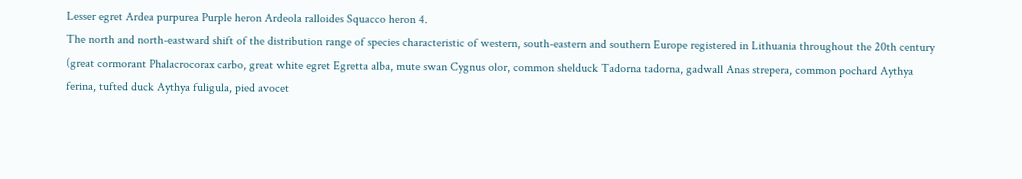Lesser egret Ardea purpurea Purple heron Ardeola ralloides Squacco heron 4.
The north and north-eastward shift of the distribution range of species characteristic of western, south-eastern and southern Europe registered in Lithuania throughout the 20th century (great cormorant Phalacrocorax carbo, great white egret Egretta alba, mute swan Cygnus olor, common shelduck Tadorna tadorna, gadwall Anas strepera, common pochard Aythya ferina, tufted duck Aythya fuligula, pied avocet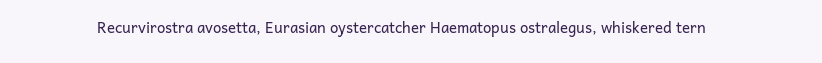Recurvirostra avosetta, Eurasian oystercatcher Haematopus ostralegus, whiskered tern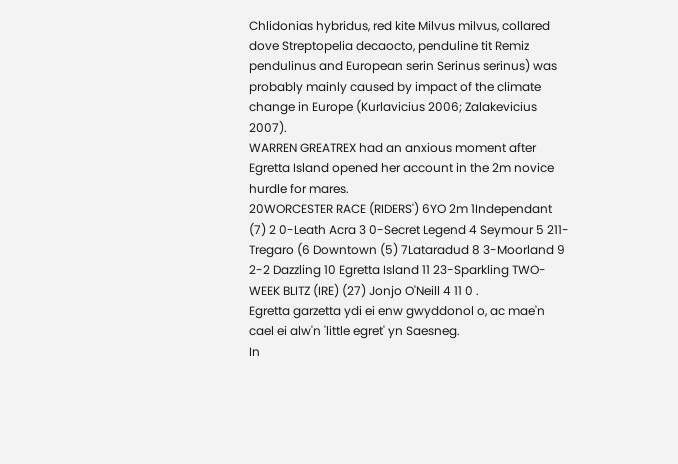Chlidonias hybridus, red kite Milvus milvus, collared dove Streptopelia decaocto, penduline tit Remiz pendulinus and European serin Serinus serinus) was probably mainly caused by impact of the climate change in Europe (Kurlavicius 2006; Zalakevicius 2007).
WARREN GREATREX had an anxious moment after Egretta Island opened her account in the 2m novice hurdle for mares.
20WORCESTER RACE (RIDERS') 6YO 2m 1Independant (7) 2 0-Leath Acra 3 0-Secret Legend 4 Seymour 5 211-Tregaro (6 Downtown (5) 7Lataradud 8 3-Moorland 9 2-2 Dazzling 10 Egretta Island 11 23-Sparkling TWO-WEEK BLITZ (IRE) (27) Jonjo O'Neill 4 11 0 .
Egretta garzetta ydi ei enw gwyddonol o, ac mae'n cael ei alw'n 'little egret' yn Saesneg.
In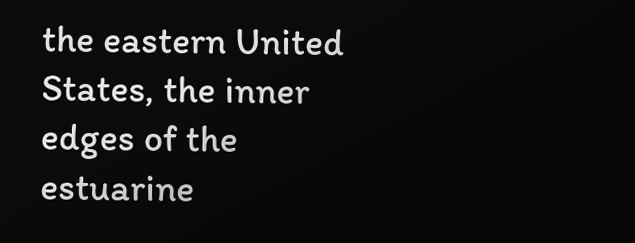the eastern United States, the inner edges of the estuarine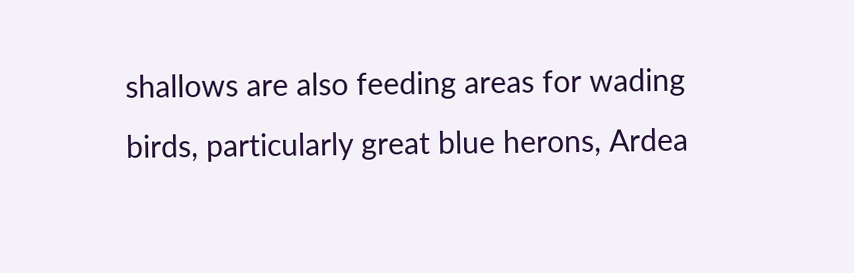shallows are also feeding areas for wading birds, particularly great blue herons, Ardea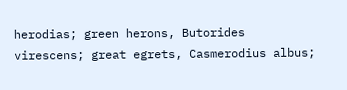herodias; green herons, Butorides virescens; great egrets, Casmerodius albus;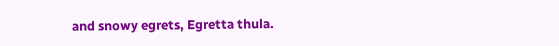and snowy egrets, Egretta thula.